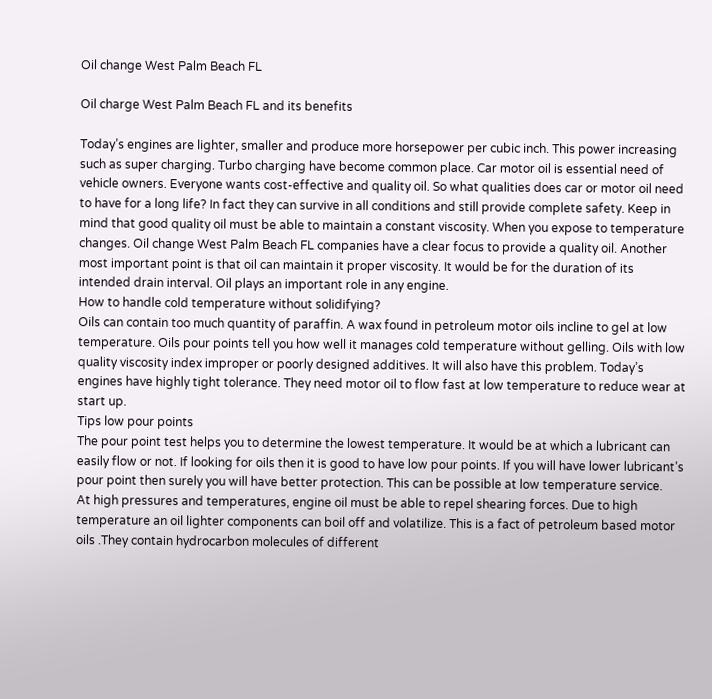Oil change West Palm Beach FL

Oil charge West Palm Beach FL and its benefits

Today’s engines are lighter, smaller and produce more horsepower per cubic inch. This power increasing such as super charging. Turbo charging have become common place. Car motor oil is essential need of vehicle owners. Everyone wants cost-effective and quality oil. So what qualities does car or motor oil need to have for a long life? In fact they can survive in all conditions and still provide complete safety. Keep in mind that good quality oil must be able to maintain a constant viscosity. When you expose to temperature changes. Oil change West Palm Beach FL companies have a clear focus to provide a quality oil. Another most important point is that oil can maintain it proper viscosity. It would be for the duration of its intended drain interval. Oil plays an important role in any engine.
How to handle cold temperature without solidifying?
Oils can contain too much quantity of paraffin. A wax found in petroleum motor oils incline to gel at low temperature. Oils pour points tell you how well it manages cold temperature without gelling. Oils with low quality viscosity index improper or poorly designed additives. It will also have this problem. Today’s engines have highly tight tolerance. They need motor oil to flow fast at low temperature to reduce wear at start up.
Tips low pour points
The pour point test helps you to determine the lowest temperature. It would be at which a lubricant can easily flow or not. If looking for oils then it is good to have low pour points. If you will have lower lubricant’s pour point then surely you will have better protection. This can be possible at low temperature service.
At high pressures and temperatures, engine oil must be able to repel shearing forces. Due to high temperature an oil lighter components can boil off and volatilize. This is a fact of petroleum based motor oils .They contain hydrocarbon molecules of different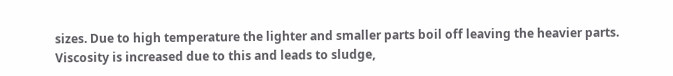sizes. Due to high temperature the lighter and smaller parts boil off leaving the heavier parts. Viscosity is increased due to this and leads to sludge,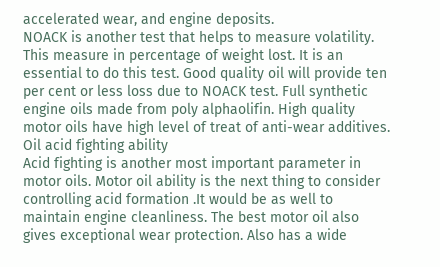accelerated wear, and engine deposits.
NOACK is another test that helps to measure volatility. This measure in percentage of weight lost. It is an essential to do this test. Good quality oil will provide ten per cent or less loss due to NOACK test. Full synthetic engine oils made from poly alphaolifin. High quality motor oils have high level of treat of anti-wear additives.
Oil acid fighting ability
Acid fighting is another most important parameter in motor oils. Motor oil ability is the next thing to consider controlling acid formation .It would be as well to maintain engine cleanliness. The best motor oil also gives exceptional wear protection. Also has a wide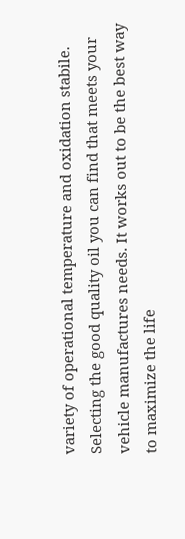variety of operational temperature and oxidation stabile. Selecting the good quality oil you can find that meets your vehicle manufactures needs. It works out to be the best way to maximize the life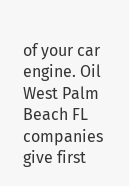of your car engine. Oil West Palm Beach FL companies give first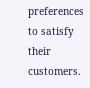preferences to satisfy their customers.